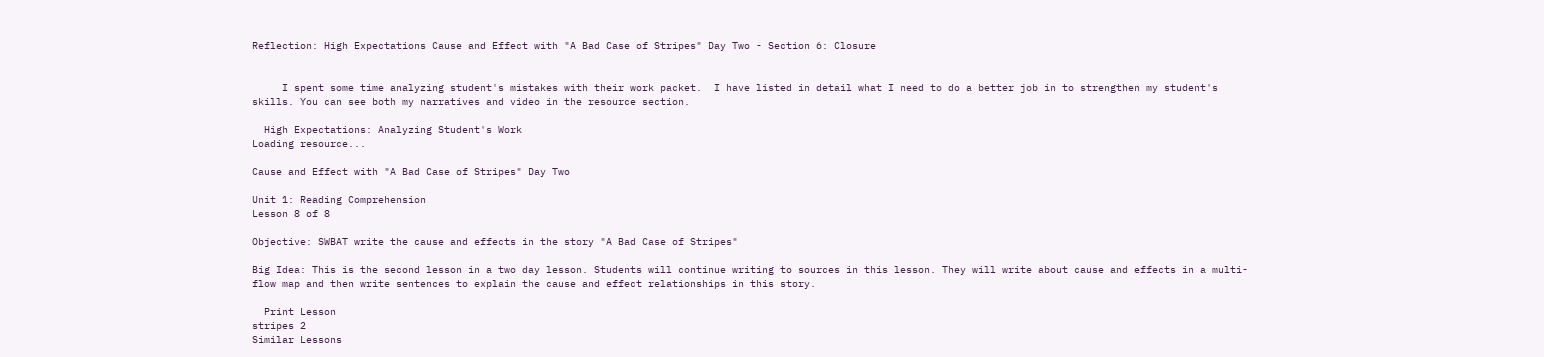Reflection: High Expectations Cause and Effect with "A Bad Case of Stripes" Day Two - Section 6: Closure


     I spent some time analyzing student's mistakes with their work packet.  I have listed in detail what I need to do a better job in to strengthen my student's skills. You can see both my narratives and video in the resource section.

  High Expectations: Analyzing Student's Work
Loading resource...

Cause and Effect with "A Bad Case of Stripes" Day Two

Unit 1: Reading Comprehension
Lesson 8 of 8

Objective: SWBAT write the cause and effects in the story "A Bad Case of Stripes"

Big Idea: This is the second lesson in a two day lesson. Students will continue writing to sources in this lesson. They will write about cause and effects in a multi-flow map and then write sentences to explain the cause and effect relationships in this story.

  Print Lesson
stripes 2
Similar Lessons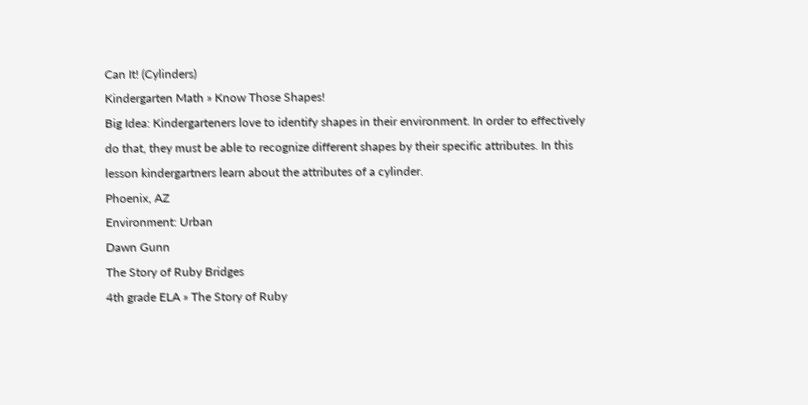Can It! (Cylinders)
Kindergarten Math » Know Those Shapes!
Big Idea: Kindergarteners love to identify shapes in their environment. In order to effectively do that, they must be able to recognize different shapes by their specific attributes. In this lesson kindergartners learn about the attributes of a cylinder.
Phoenix, AZ
Environment: Urban
Dawn Gunn
The Story of Ruby Bridges
4th grade ELA » The Story of Ruby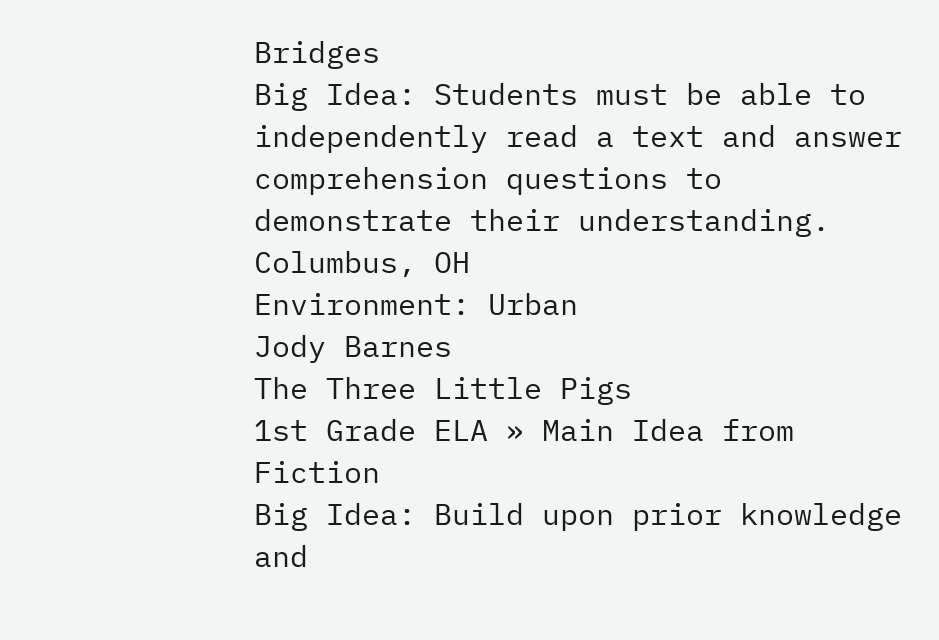Bridges
Big Idea: Students must be able to independently read a text and answer comprehension questions to demonstrate their understanding.
Columbus, OH
Environment: Urban
Jody Barnes
The Three Little Pigs
1st Grade ELA » Main Idea from Fiction
Big Idea: Build upon prior knowledge and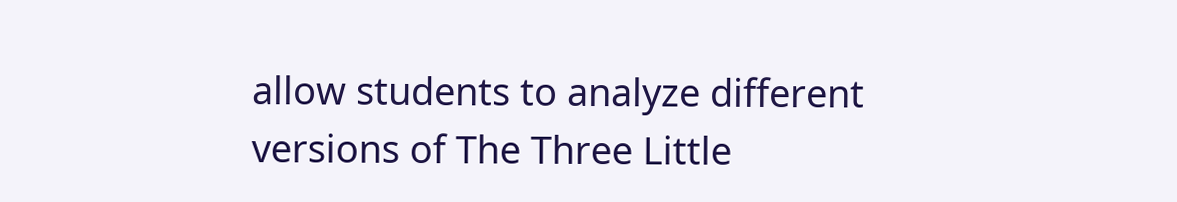allow students to analyze different versions of The Three Little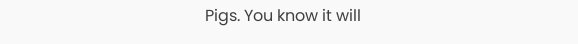Pigs. You know it will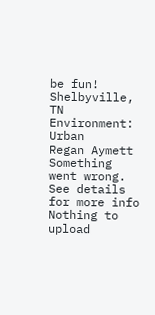be fun!
Shelbyville, TN
Environment: Urban
Regan Aymett
Something went wrong. See details for more info
Nothing to upload